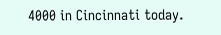4000 in Cincinnati today.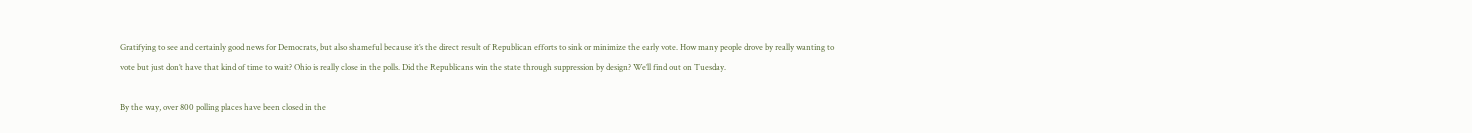Gratifying to see and certainly good news for Democrats, but also shameful because it’s the direct result of Republican efforts to sink or minimize the early vote. How many people drove by really wanting to vote but just don’t have that kind of time to wait? Ohio is really close in the polls. Did the Republicans win the state through suppression by design? We’ll find out on Tuesday.

By the way, over 800 polling places have been closed in the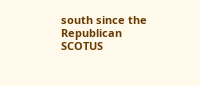south since the Republican SCOTUS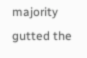majority gutted the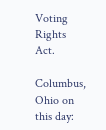Voting Rights Act.

Columbus, Ohio on this day: